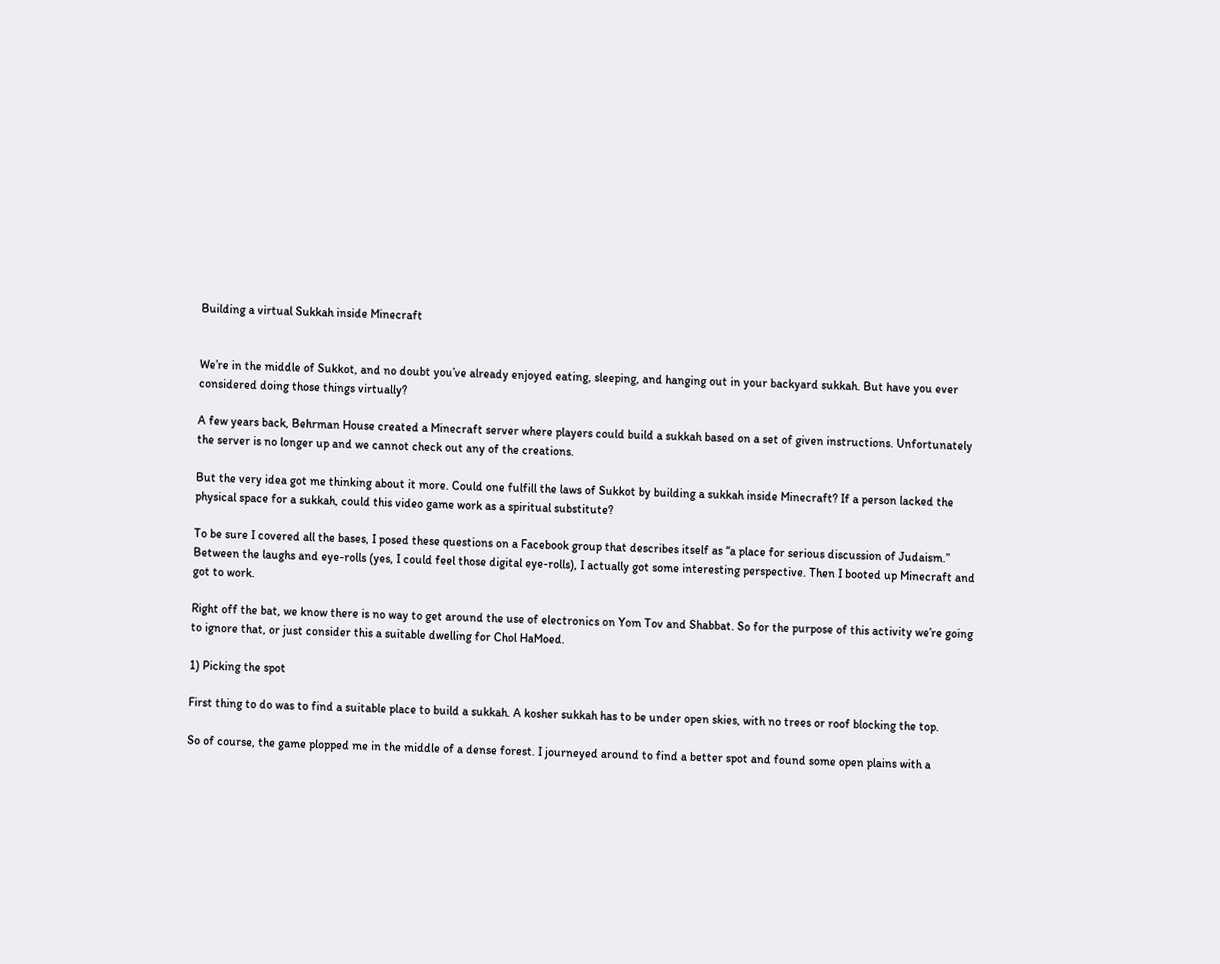Building a virtual Sukkah inside Minecraft


We’re in the middle of Sukkot, and no doubt you’ve already enjoyed eating, sleeping, and hanging out in your backyard sukkah. But have you ever considered doing those things virtually?

A few years back, Behrman House created a Minecraft server where players could build a sukkah based on a set of given instructions. Unfortunately the server is no longer up and we cannot check out any of the creations.

But the very idea got me thinking about it more. Could one fulfill the laws of Sukkot by building a sukkah inside Minecraft? If a person lacked the physical space for a sukkah, could this video game work as a spiritual substitute?

To be sure I covered all the bases, I posed these questions on a Facebook group that describes itself as “a place for serious discussion of Judaism.” Between the laughs and eye-rolls (yes, I could feel those digital eye-rolls), I actually got some interesting perspective. Then I booted up Minecraft and got to work.

Right off the bat, we know there is no way to get around the use of electronics on Yom Tov and Shabbat. So for the purpose of this activity we’re going to ignore that, or just consider this a suitable dwelling for Chol HaMoed.

1) Picking the spot

First thing to do was to find a suitable place to build a sukkah. A kosher sukkah has to be under open skies, with no trees or roof blocking the top.

So of course, the game plopped me in the middle of a dense forest. I journeyed around to find a better spot and found some open plains with a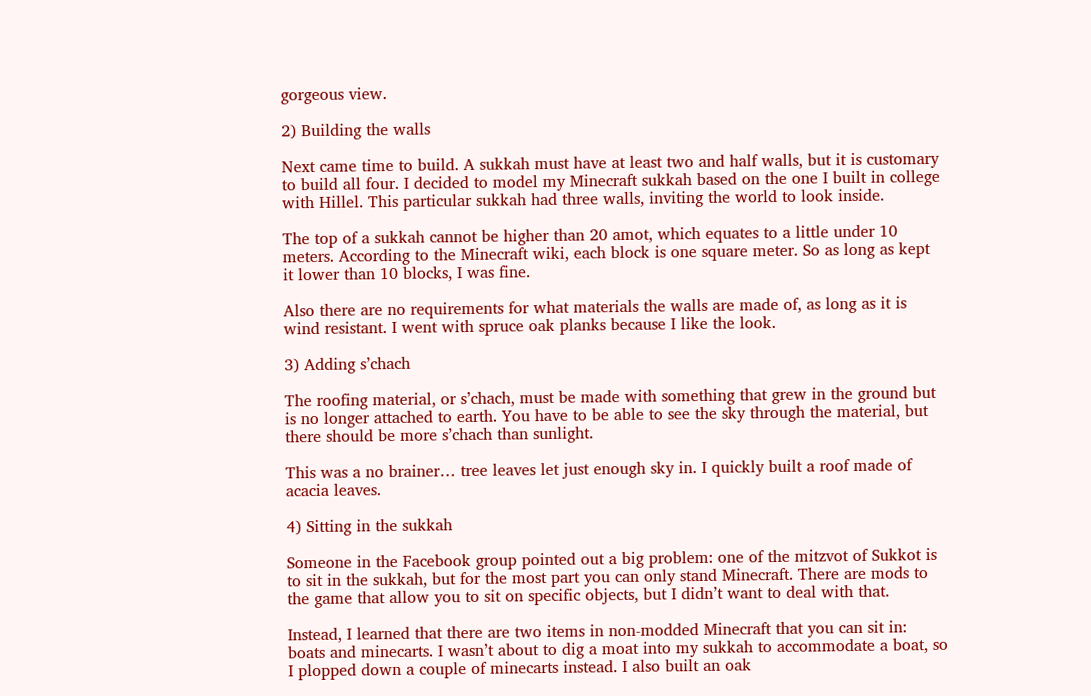gorgeous view.

2) Building the walls

Next came time to build. A sukkah must have at least two and half walls, but it is customary to build all four. I decided to model my Minecraft sukkah based on the one I built in college with Hillel. This particular sukkah had three walls, inviting the world to look inside.

The top of a sukkah cannot be higher than 20 amot, which equates to a little under 10 meters. According to the Minecraft wiki, each block is one square meter. So as long as kept it lower than 10 blocks, I was fine.

Also there are no requirements for what materials the walls are made of, as long as it is wind resistant. I went with spruce oak planks because I like the look.

3) Adding s’chach

The roofing material, or s’chach, must be made with something that grew in the ground but is no longer attached to earth. You have to be able to see the sky through the material, but there should be more s’chach than sunlight.

This was a no brainer… tree leaves let just enough sky in. I quickly built a roof made of acacia leaves.

4) Sitting in the sukkah

Someone in the Facebook group pointed out a big problem: one of the mitzvot of Sukkot is to sit in the sukkah, but for the most part you can only stand Minecraft. There are mods to the game that allow you to sit on specific objects, but I didn’t want to deal with that.

Instead, I learned that there are two items in non-modded Minecraft that you can sit in: boats and minecarts. I wasn’t about to dig a moat into my sukkah to accommodate a boat, so I plopped down a couple of minecarts instead. I also built an oak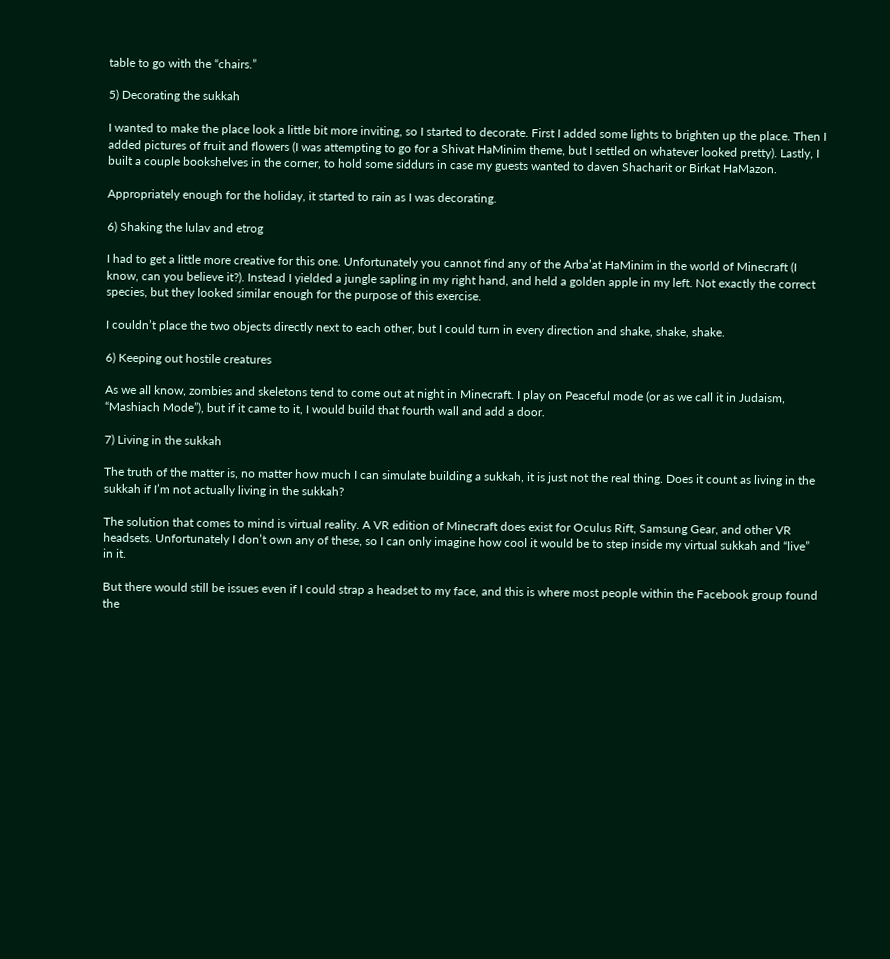table to go with the “chairs.”

5) Decorating the sukkah

I wanted to make the place look a little bit more inviting, so I started to decorate. First I added some lights to brighten up the place. Then I added pictures of fruit and flowers (I was attempting to go for a Shivat HaMinim theme, but I settled on whatever looked pretty). Lastly, I built a couple bookshelves in the corner, to hold some siddurs in case my guests wanted to daven Shacharit or Birkat HaMazon.

Appropriately enough for the holiday, it started to rain as I was decorating.

6) Shaking the lulav and etrog

I had to get a little more creative for this one. Unfortunately you cannot find any of the Arba’at HaMinim in the world of Minecraft (I know, can you believe it?). Instead I yielded a jungle sapling in my right hand, and held a golden apple in my left. Not exactly the correct species, but they looked similar enough for the purpose of this exercise.

I couldn’t place the two objects directly next to each other, but I could turn in every direction and shake, shake, shake.

6) Keeping out hostile creatures

As we all know, zombies and skeletons tend to come out at night in Minecraft. I play on Peaceful mode (or as we call it in Judaism, “Mashiach Mode”), but if it came to it, I would build that fourth wall and add a door.

7) Living in the sukkah

The truth of the matter is, no matter how much I can simulate building a sukkah, it is just not the real thing. Does it count as living in the sukkah if I’m not actually living in the sukkah?

The solution that comes to mind is virtual reality. A VR edition of Minecraft does exist for Oculus Rift, Samsung Gear, and other VR headsets. Unfortunately I don’t own any of these, so I can only imagine how cool it would be to step inside my virtual sukkah and “live” in it.

But there would still be issues even if I could strap a headset to my face, and this is where most people within the Facebook group found the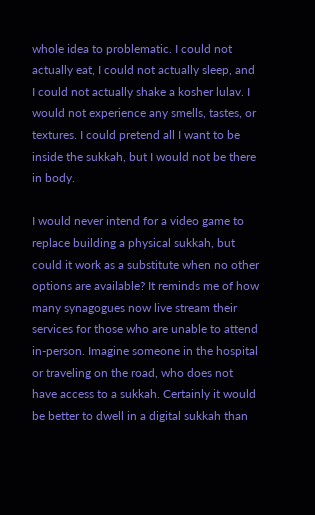whole idea to problematic. I could not actually eat, I could not actually sleep, and I could not actually shake a kosher lulav. I would not experience any smells, tastes, or textures. I could pretend all I want to be inside the sukkah, but I would not be there in body.

I would never intend for a video game to replace building a physical sukkah, but could it work as a substitute when no other options are available? It reminds me of how many synagogues now live stream their services for those who are unable to attend in-person. Imagine someone in the hospital or traveling on the road, who does not have access to a sukkah. Certainly it would be better to dwell in a digital sukkah than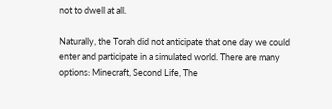not to dwell at all.

Naturally, the Torah did not anticipate that one day we could enter and participate in a simulated world. There are many options: Minecraft, Second Life, The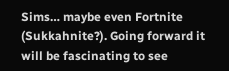Sims… maybe even Fortnite (Sukkahnite?). Going forward it will be fascinating to see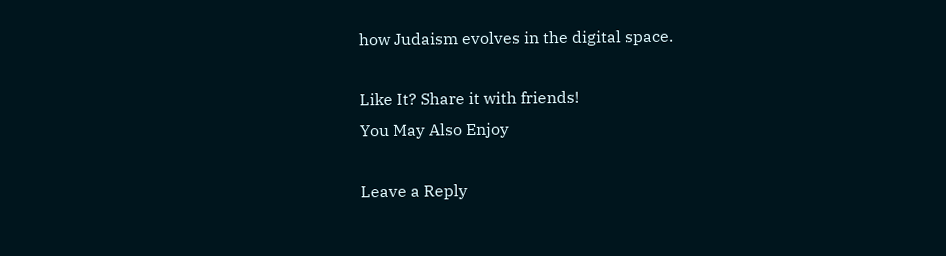how Judaism evolves in the digital space.

Like It? Share it with friends!
You May Also Enjoy

Leave a Reply